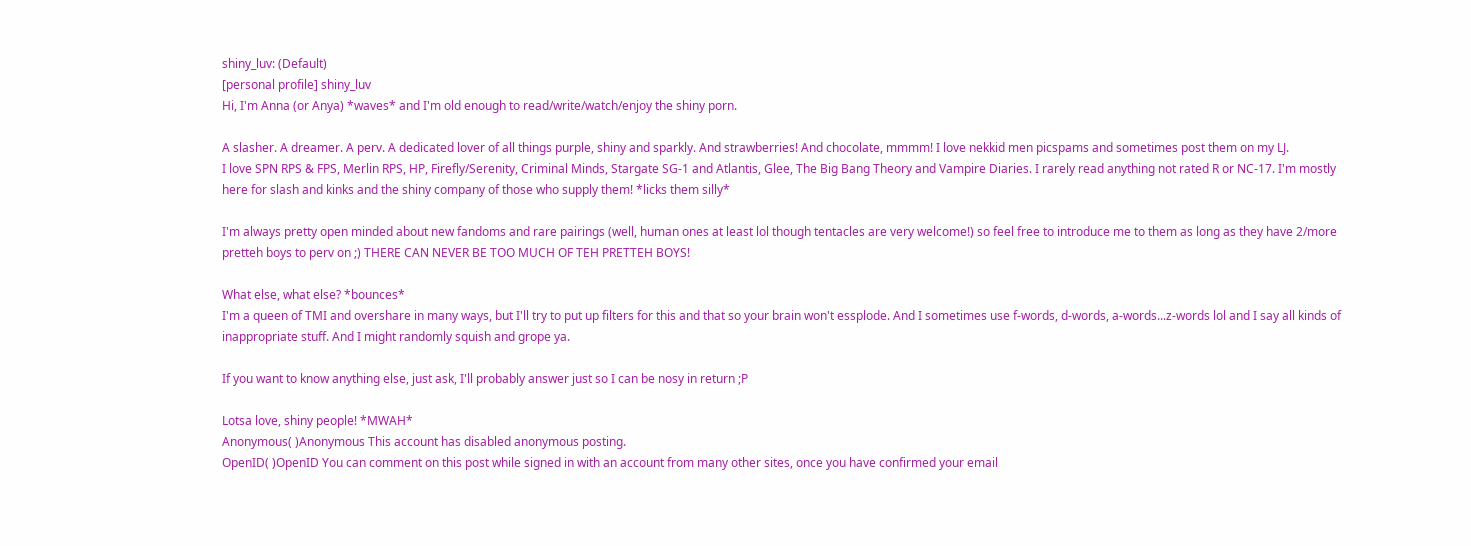shiny_luv: (Default)
[personal profile] shiny_luv
Hi, I'm Anna (or Anya) *waves* and I'm old enough to read/write/watch/enjoy the shiny porn.

A slasher. A dreamer. A perv. A dedicated lover of all things purple, shiny and sparkly. And strawberries! And chocolate, mmmm! I love nekkid men picspams and sometimes post them on my LJ.
I love SPN RPS & FPS, Merlin RPS, HP, Firefly/Serenity, Criminal Minds, Stargate SG-1 and Atlantis, Glee, The Big Bang Theory and Vampire Diaries. I rarely read anything not rated R or NC-17. I'm mostly here for slash and kinks and the shiny company of those who supply them! *licks them silly*

I'm always pretty open minded about new fandoms and rare pairings (well, human ones at least lol though tentacles are very welcome!) so feel free to introduce me to them as long as they have 2/more pretteh boys to perv on ;) THERE CAN NEVER BE TOO MUCH OF TEH PRETTEH BOYS!

What else, what else? *bounces*
I'm a queen of TMI and overshare in many ways, but I'll try to put up filters for this and that so your brain won't essplode. And I sometimes use f-words, d-words, a-words...z-words lol and I say all kinds of inappropriate stuff. And I might randomly squish and grope ya.

If you want to know anything else, just ask, I'll probably answer just so I can be nosy in return ;P

Lotsa love, shiny people! *MWAH*
Anonymous( )Anonymous This account has disabled anonymous posting.
OpenID( )OpenID You can comment on this post while signed in with an account from many other sites, once you have confirmed your email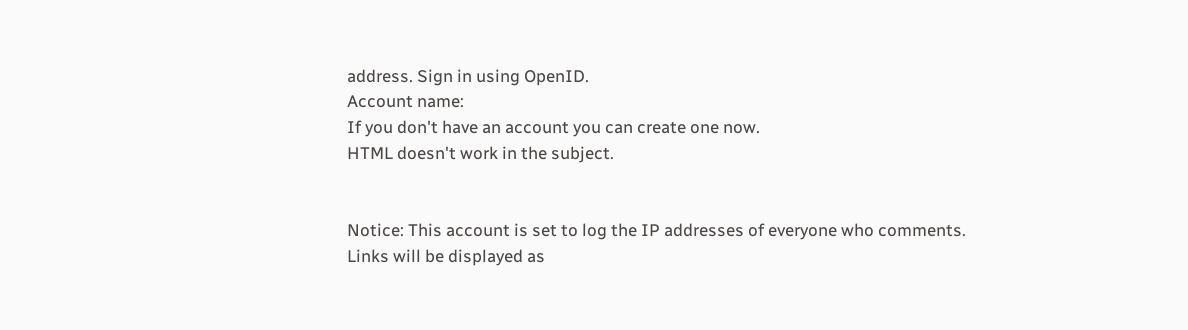address. Sign in using OpenID.
Account name:
If you don't have an account you can create one now.
HTML doesn't work in the subject.


Notice: This account is set to log the IP addresses of everyone who comments.
Links will be displayed as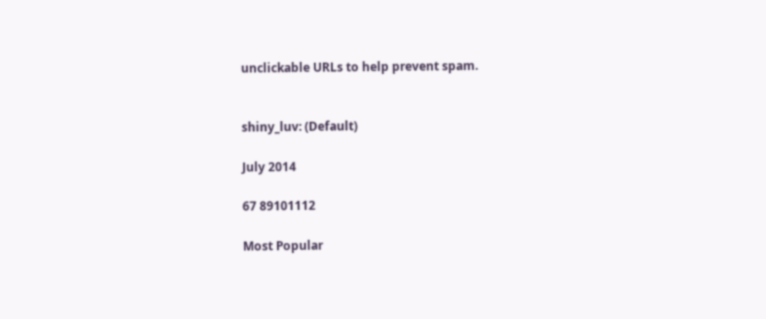unclickable URLs to help prevent spam.


shiny_luv: (Default)

July 2014

67 89101112

Most Popular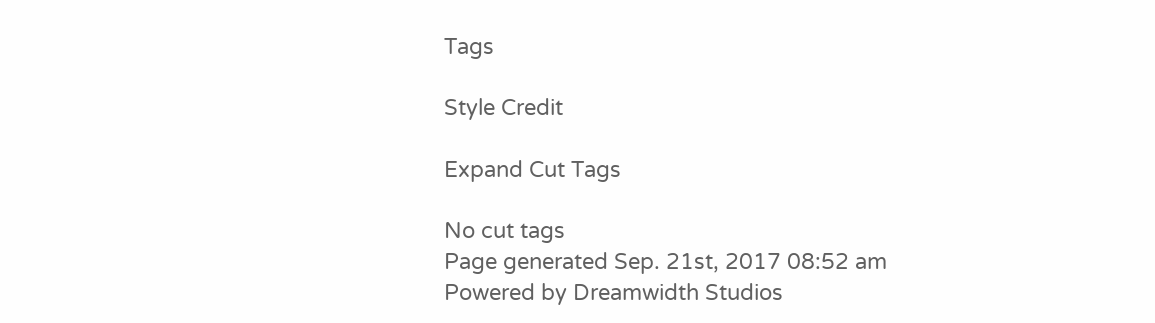Tags

Style Credit

Expand Cut Tags

No cut tags
Page generated Sep. 21st, 2017 08:52 am
Powered by Dreamwidth Studios